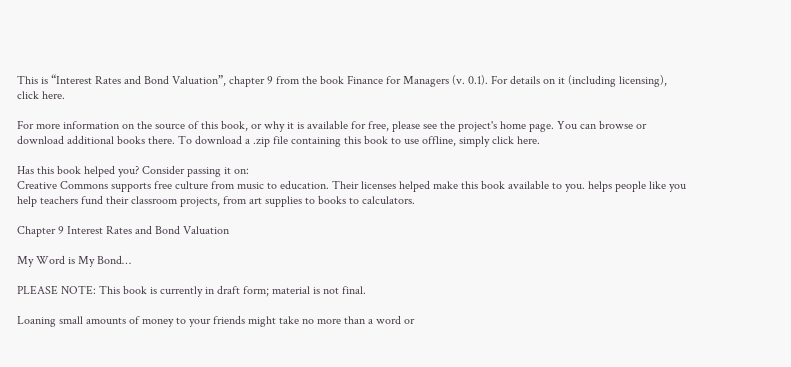This is “Interest Rates and Bond Valuation”, chapter 9 from the book Finance for Managers (v. 0.1). For details on it (including licensing), click here.

For more information on the source of this book, or why it is available for free, please see the project's home page. You can browse or download additional books there. To download a .zip file containing this book to use offline, simply click here.

Has this book helped you? Consider passing it on:
Creative Commons supports free culture from music to education. Their licenses helped make this book available to you. helps people like you help teachers fund their classroom projects, from art supplies to books to calculators.

Chapter 9 Interest Rates and Bond Valuation

My Word is My Bond…

PLEASE NOTE: This book is currently in draft form; material is not final.

Loaning small amounts of money to your friends might take no more than a word or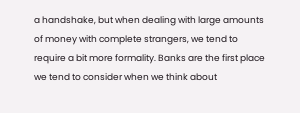a handshake, but when dealing with large amounts of money with complete strangers, we tend to require a bit more formality. Banks are the first place we tend to consider when we think about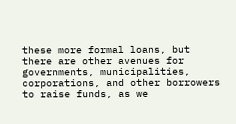these more formal loans, but there are other avenues for governments, municipalities, corporations, and other borrowers to raise funds, as we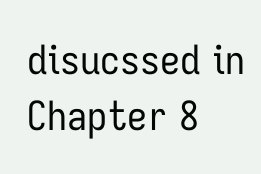disucssed in Chapter 8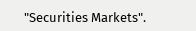"Securities Markets".